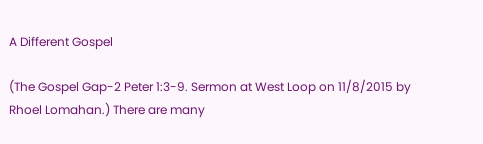A Different Gospel

(The Gospel Gap-2 Peter 1:3-9. Sermon at West Loop on 11/8/2015 by Rhoel Lomahan.) There are many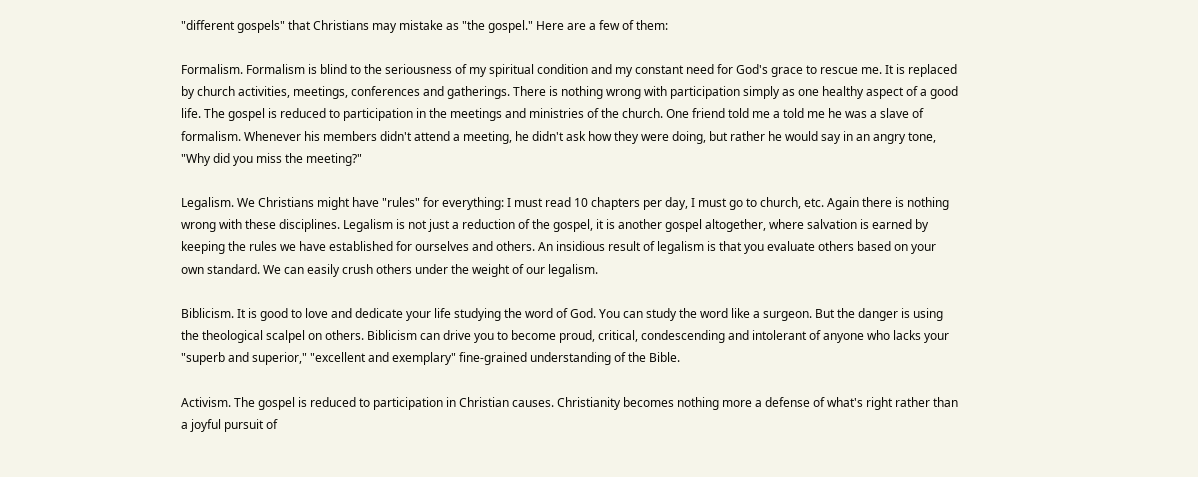"different gospels" that Christians may mistake as "the gospel." Here are a few of them:

Formalism. Formalism is blind to the seriousness of my spiritual condition and my constant need for God's grace to rescue me. It is replaced by church activities, meetings, conferences and gatherings. There is nothing wrong with participation simply as one healthy aspect of a good life. The gospel is reduced to participation in the meetings and ministries of the church. One friend told me a told me he was a slave of formalism. Whenever his members didn't attend a meeting, he didn't ask how they were doing, but rather he would say in an angry tone, "Why did you miss the meeting?"

Legalism. We Christians might have "rules" for everything: I must read 10 chapters per day, I must go to church, etc. Again there is nothing wrong with these disciplines. Legalism is not just a reduction of the gospel, it is another gospel altogether, where salvation is earned by keeping the rules we have established for ourselves and others. An insidious result of legalism is that you evaluate others based on your own standard. We can easily crush others under the weight of our legalism.

Biblicism. It is good to love and dedicate your life studying the word of God. You can study the word like a surgeon. But the danger is using the theological scalpel on others. Biblicism can drive you to become proud, critical, condescending and intolerant of anyone who lacks your "superb and superior," "excellent and exemplary" fine-grained understanding of the Bible.

Activism. The gospel is reduced to participation in Christian causes. Christianity becomes nothing more a defense of what's right rather than a joyful pursuit of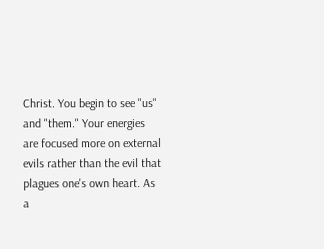Christ. You begin to see "us" and "them." Your energies are focused more on external evils rather than the evil that plagues one's own heart. As a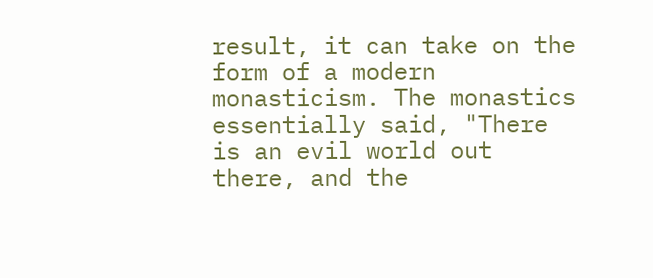result, it can take on the form of a modern monasticism. The monastics essentially said, "There is an evil world out there, and the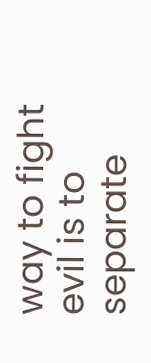way to fight evil is to separate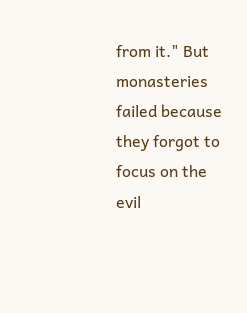from it." But monasteries failed because they forgot to focus on the evil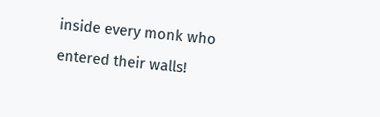inside every monk who entered their walls!